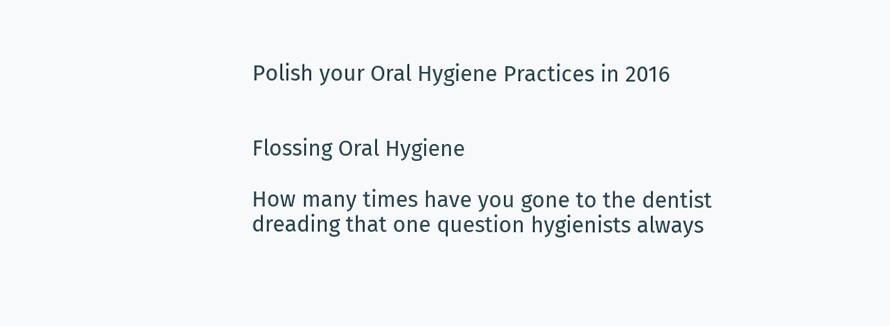Polish your Oral Hygiene Practices in 2016


Flossing Oral Hygiene

How many times have you gone to the dentist dreading that one question hygienists always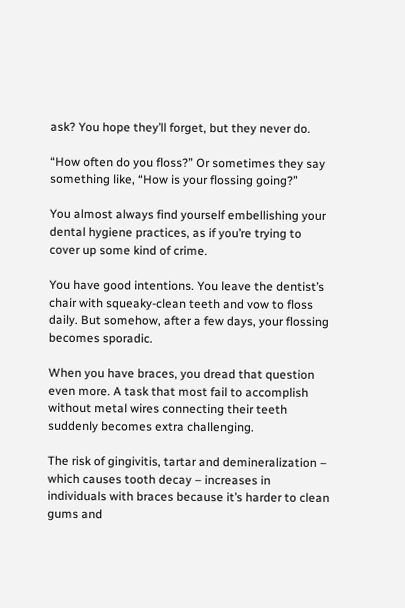ask? You hope they’ll forget, but they never do.

“How often do you floss?” Or sometimes they say something like, “How is your flossing going?”

You almost always find yourself embellishing your dental hygiene practices, as if you’re trying to cover up some kind of crime.

You have good intentions. You leave the dentist’s chair with squeaky-clean teeth and vow to floss daily. But somehow, after a few days, your flossing becomes sporadic.

When you have braces, you dread that question even more. A task that most fail to accomplish without metal wires connecting their teeth suddenly becomes extra challenging.

The risk of gingivitis, tartar and demineralization – which causes tooth decay – increases in individuals with braces because it’s harder to clean gums and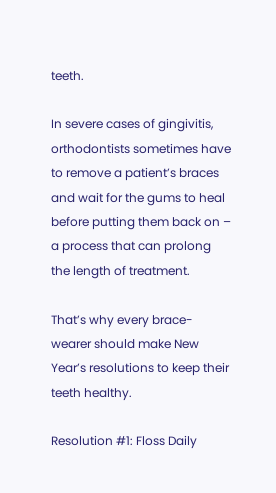teeth.

In severe cases of gingivitis, orthodontists sometimes have to remove a patient’s braces and wait for the gums to heal before putting them back on – a process that can prolong the length of treatment.

That’s why every brace-wearer should make New Year’s resolutions to keep their teeth healthy.

Resolution #1: Floss Daily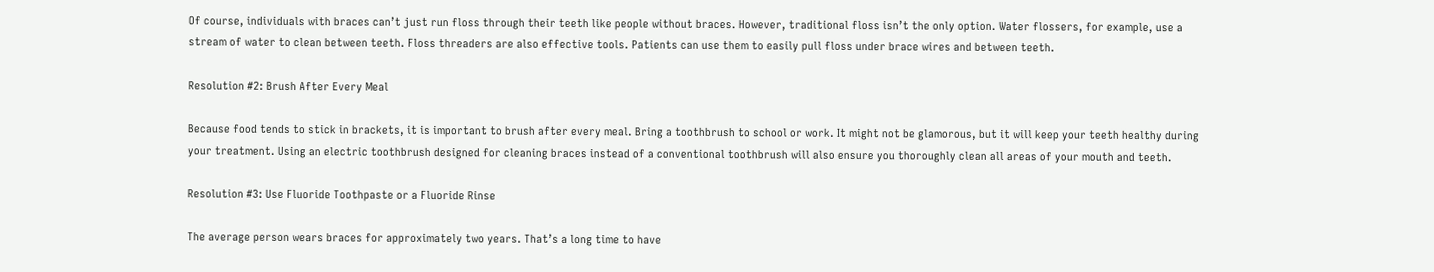Of course, individuals with braces can’t just run floss through their teeth like people without braces. However, traditional floss isn’t the only option. Water flossers, for example, use a stream of water to clean between teeth. Floss threaders are also effective tools. Patients can use them to easily pull floss under brace wires and between teeth.

Resolution #2: Brush After Every Meal

Because food tends to stick in brackets, it is important to brush after every meal. Bring a toothbrush to school or work. It might not be glamorous, but it will keep your teeth healthy during your treatment. Using an electric toothbrush designed for cleaning braces instead of a conventional toothbrush will also ensure you thoroughly clean all areas of your mouth and teeth.

Resolution #3: Use Fluoride Toothpaste or a Fluoride Rinse

The average person wears braces for approximately two years. That’s a long time to have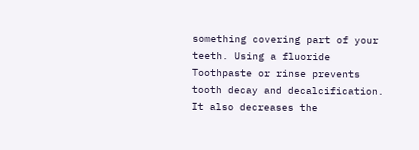something covering part of your teeth. Using a fluoride Toothpaste or rinse prevents tooth decay and decalcification. It also decreases the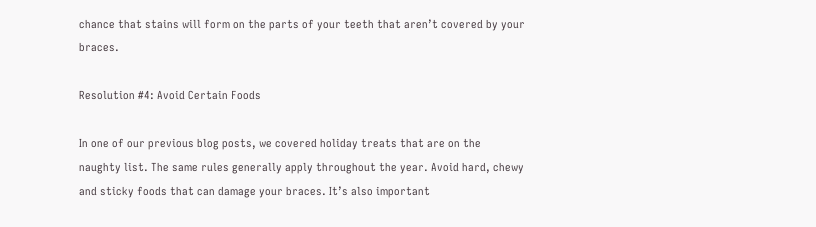chance that stains will form on the parts of your teeth that aren’t covered by your braces.

Resolution #4: Avoid Certain Foods

In one of our previous blog posts, we covered holiday treats that are on the naughty list. The same rules generally apply throughout the year. Avoid hard, chewy and sticky foods that can damage your braces. It’s also important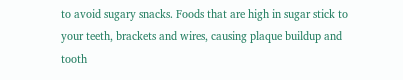to avoid sugary snacks. Foods that are high in sugar stick to your teeth, brackets and wires, causing plaque buildup and tooth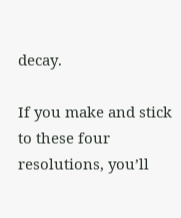decay.

If you make and stick to these four resolutions, you’ll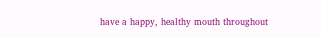have a happy, healthy mouth throughout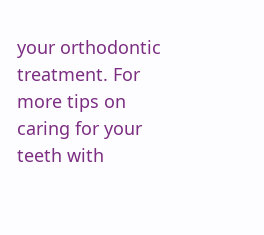your orthodontic treatment. For more tips on caring for your teeth with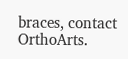braces, contact OrthoArts.